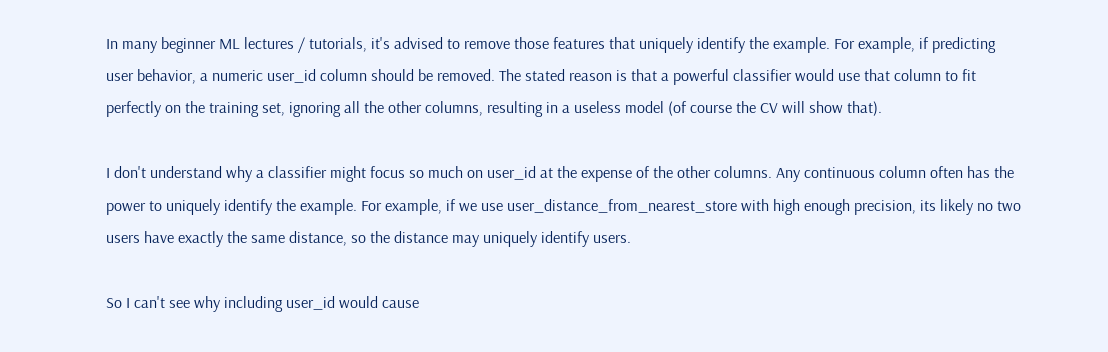In many beginner ML lectures / tutorials, it's advised to remove those features that uniquely identify the example. For example, if predicting user behavior, a numeric user_id column should be removed. The stated reason is that a powerful classifier would use that column to fit perfectly on the training set, ignoring all the other columns, resulting in a useless model (of course the CV will show that).

I don't understand why a classifier might focus so much on user_id at the expense of the other columns. Any continuous column often has the power to uniquely identify the example. For example, if we use user_distance_from_nearest_store with high enough precision, its likely no two users have exactly the same distance, so the distance may uniquely identify users.

So I can't see why including user_id would cause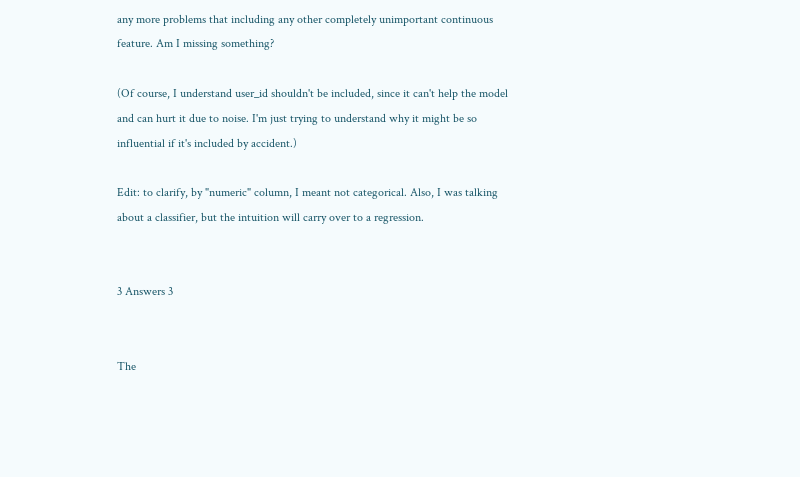any more problems that including any other completely unimportant continuous feature. Am I missing something?

(Of course, I understand user_id shouldn't be included, since it can't help the model and can hurt it due to noise. I'm just trying to understand why it might be so influential if it's included by accident.)

Edit: to clarify, by "numeric" column, I meant not categorical. Also, I was talking about a classifier, but the intuition will carry over to a regression.


3 Answers 3


The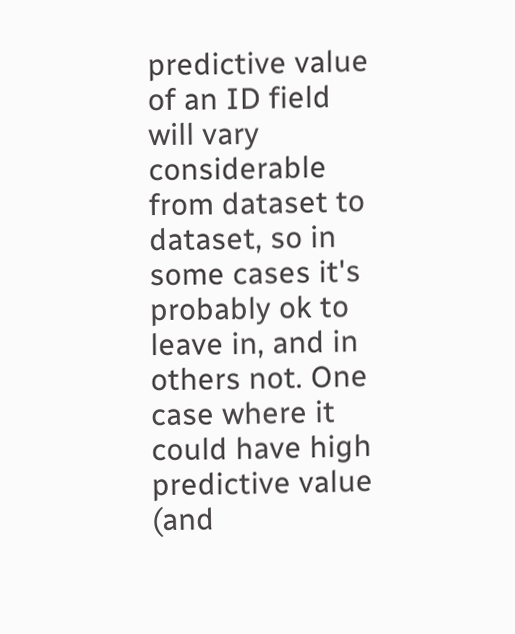predictive value of an ID field will vary considerable from dataset to dataset, so in some cases it's probably ok to leave in, and in others not. One case where it could have high predictive value (and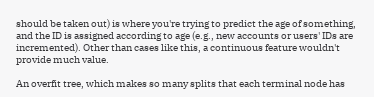should be taken out) is where you're trying to predict the age of something, and the ID is assigned according to age (e.g., new accounts or users' IDs are incremented). Other than cases like this, a continuous feature wouldn't provide much value.

An overfit tree, which makes so many splits that each terminal node has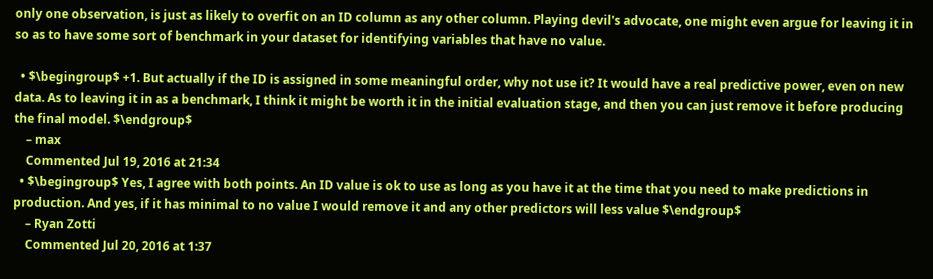only one observation, is just as likely to overfit on an ID column as any other column. Playing devil's advocate, one might even argue for leaving it in so as to have some sort of benchmark in your dataset for identifying variables that have no value.

  • $\begingroup$ +1. But actually if the ID is assigned in some meaningful order, why not use it? It would have a real predictive power, even on new data. As to leaving it in as a benchmark, I think it might be worth it in the initial evaluation stage, and then you can just remove it before producing the final model. $\endgroup$
    – max
    Commented Jul 19, 2016 at 21:34
  • $\begingroup$ Yes, I agree with both points. An ID value is ok to use as long as you have it at the time that you need to make predictions in production. And yes, if it has minimal to no value I would remove it and any other predictors will less value $\endgroup$
    – Ryan Zotti
    Commented Jul 20, 2016 at 1:37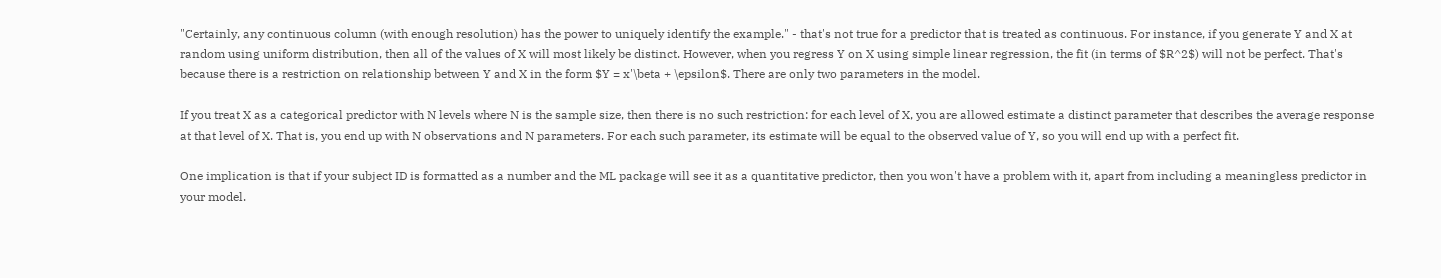"Certainly, any continuous column (with enough resolution) has the power to uniquely identify the example." - that's not true for a predictor that is treated as continuous. For instance, if you generate Y and X at random using uniform distribution, then all of the values of X will most likely be distinct. However, when you regress Y on X using simple linear regression, the fit (in terms of $R^2$) will not be perfect. That's because there is a restriction on relationship between Y and X in the form $Y = x'\beta + \epsilon$. There are only two parameters in the model.

If you treat X as a categorical predictor with N levels where N is the sample size, then there is no such restriction: for each level of X, you are allowed estimate a distinct parameter that describes the average response at that level of X. That is, you end up with N observations and N parameters. For each such parameter, its estimate will be equal to the observed value of Y, so you will end up with a perfect fit.

One implication is that if your subject ID is formatted as a number and the ML package will see it as a quantitative predictor, then you won't have a problem with it, apart from including a meaningless predictor in your model.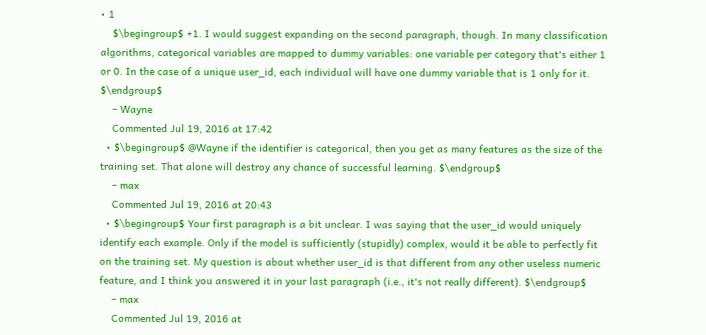• 1
    $\begingroup$ +1. I would suggest expanding on the second paragraph, though. In many classification algorithms, categorical variables are mapped to dummy variables: one variable per category that's either 1 or 0. In the case of a unique user_id, each individual will have one dummy variable that is 1 only for it. $\endgroup$
    – Wayne
    Commented Jul 19, 2016 at 17:42
  • $\begingroup$ @Wayne if the identifier is categorical, then you get as many features as the size of the training set. That alone will destroy any chance of successful learning. $\endgroup$
    – max
    Commented Jul 19, 2016 at 20:43
  • $\begingroup$ Your first paragraph is a bit unclear. I was saying that the user_id would uniquely identify each example. Only if the model is sufficiently (stupidly) complex, would it be able to perfectly fit on the training set. My question is about whether user_id is that different from any other useless numeric feature, and I think you answered it in your last paragraph (i.e., it's not really different). $\endgroup$
    – max
    Commented Jul 19, 2016 at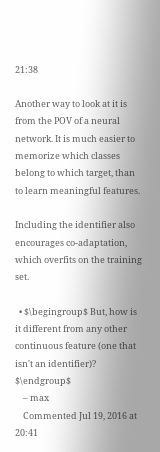21:38

Another way to look at it is from the POV of a neural network. It is much easier to memorize which classes belong to which target, than to learn meaningful features.

Including the identifier also encourages co-adaptation, which overfits on the training set.

  • $\begingroup$ But, how is it different from any other continuous feature (one that isn't an identifier)? $\endgroup$
    – max
    Commented Jul 19, 2016 at 20:41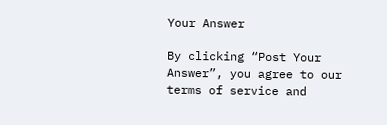Your Answer

By clicking “Post Your Answer”, you agree to our terms of service and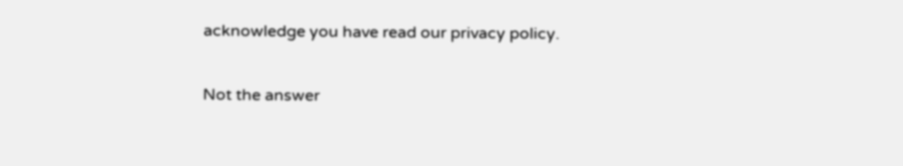acknowledge you have read our privacy policy.

Not the answer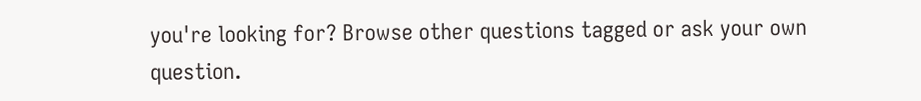you're looking for? Browse other questions tagged or ask your own question.